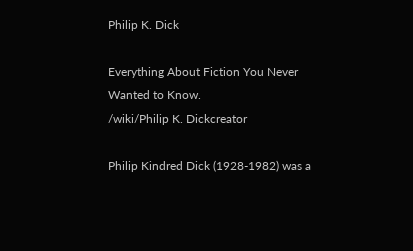Philip K. Dick

Everything About Fiction You Never Wanted to Know.
/wiki/Philip K. Dickcreator

Philip Kindred Dick (1928-1982) was a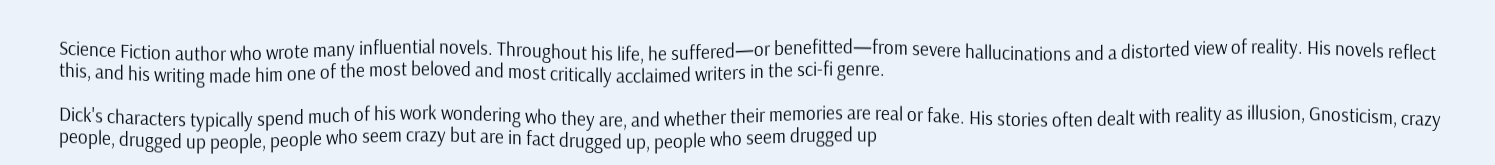Science Fiction author who wrote many influential novels. Throughout his life, he suffered—or benefitted—from severe hallucinations and a distorted view of reality. His novels reflect this, and his writing made him one of the most beloved and most critically acclaimed writers in the sci-fi genre.

Dick's characters typically spend much of his work wondering who they are, and whether their memories are real or fake. His stories often dealt with reality as illusion, Gnosticism, crazy people, drugged up people, people who seem crazy but are in fact drugged up, people who seem drugged up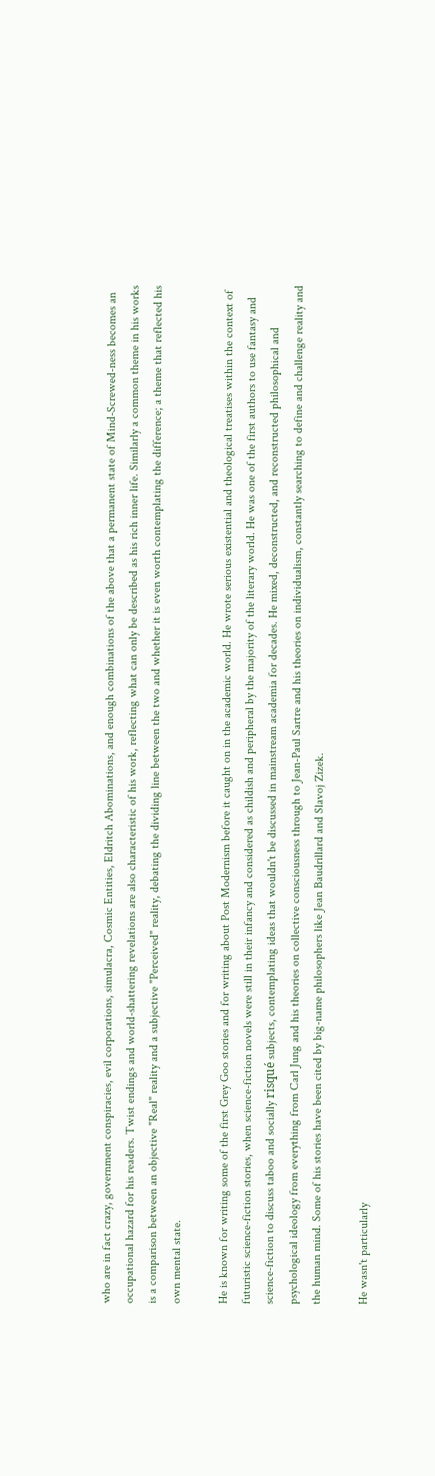who are in fact crazy, government conspiracies, evil corporations, simulacra, Cosmic Entities, Eldritch Abominations, and enough combinations of the above that a permanent state of Mind-Screwed-ness becomes an occupational hazard for his readers. Twist endings and world-shattering revelations are also characteristic of his work, reflecting what can only be described as his rich inner life. Similarly a common theme in his works is a comparison between an objective "Real" reality and a subjective "Perceived" reality, debating the dividing line between the two and whether it is even worth contemplating the difference; a theme that reflected his own mental state.

He is known for writing some of the first Grey Goo stories and for writing about Post Modernism before it caught on in the academic world. He wrote serious existential and theological treatises within the context of futuristic science-fiction stories, when science-fiction novels were still in their infancy and considered as childish and peripheral by the majority of the literary world. He was one of the first authors to use fantasy and science-fiction to discuss taboo and socially risqué subjects, contemplating ideas that wouldn't be discussed in mainstream academia for decades. He mixed, deconstructed, and reconstructed philosophical and psychological ideology from everything from Carl Jung and his theories on collective consciousness through to Jean-Paul Sartre and his theories on individualism, constantly searching to define and challenge reality and the human mind. Some of his stories have been cited by big-name philosophers like Jean Baudrillard and Slavoj Zizek.

He wasn't particularly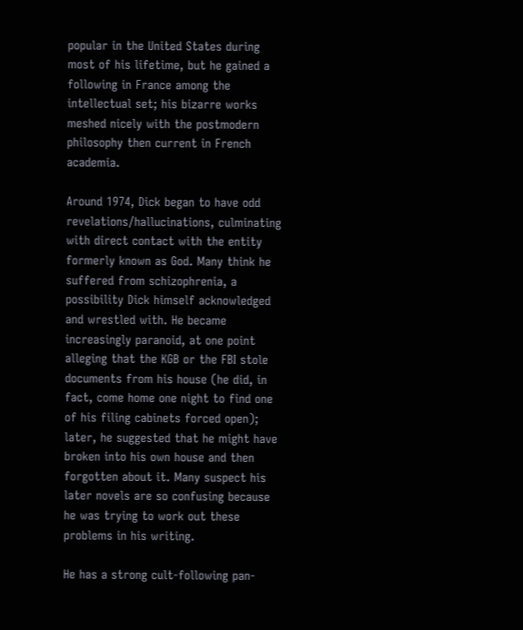popular in the United States during most of his lifetime, but he gained a following in France among the intellectual set; his bizarre works meshed nicely with the postmodern philosophy then current in French academia.

Around 1974, Dick began to have odd revelations/hallucinations, culminating with direct contact with the entity formerly known as God. Many think he suffered from schizophrenia, a possibility Dick himself acknowledged and wrestled with. He became increasingly paranoid, at one point alleging that the KGB or the FBI stole documents from his house (he did, in fact, come home one night to find one of his filing cabinets forced open); later, he suggested that he might have broken into his own house and then forgotten about it. Many suspect his later novels are so confusing because he was trying to work out these problems in his writing.

He has a strong cult-following pan-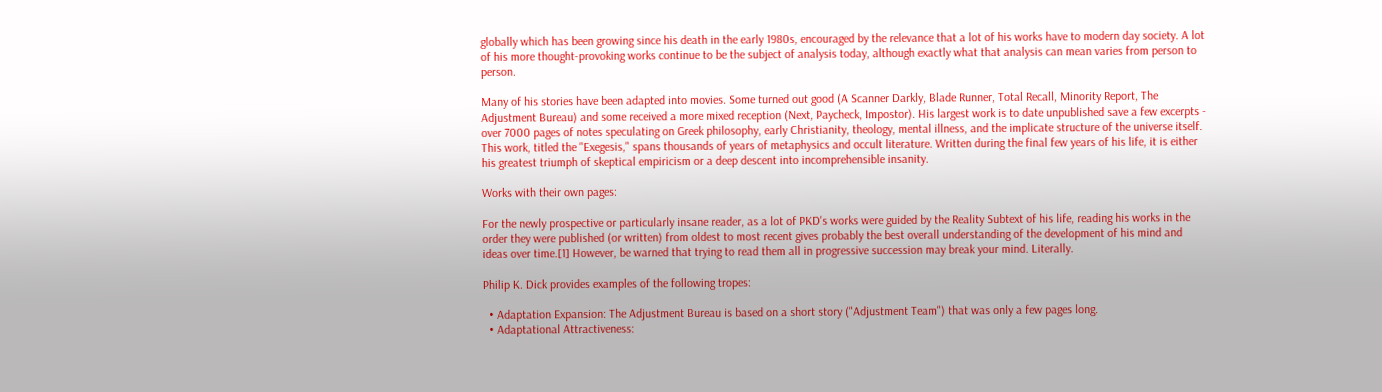globally which has been growing since his death in the early 1980s, encouraged by the relevance that a lot of his works have to modern day society. A lot of his more thought-provoking works continue to be the subject of analysis today, although exactly what that analysis can mean varies from person to person.

Many of his stories have been adapted into movies. Some turned out good (A Scanner Darkly, Blade Runner, Total Recall, Minority Report, The Adjustment Bureau) and some received a more mixed reception (Next, Paycheck, Impostor). His largest work is to date unpublished save a few excerpts - over 7000 pages of notes speculating on Greek philosophy, early Christianity, theology, mental illness, and the implicate structure of the universe itself. This work, titled the "Exegesis," spans thousands of years of metaphysics and occult literature. Written during the final few years of his life, it is either his greatest triumph of skeptical empiricism or a deep descent into incomprehensible insanity.

Works with their own pages:

For the newly prospective or particularly insane reader, as a lot of PKD's works were guided by the Reality Subtext of his life, reading his works in the order they were published (or written) from oldest to most recent gives probably the best overall understanding of the development of his mind and ideas over time.[1] However, be warned that trying to read them all in progressive succession may break your mind. Literally.

Philip K. Dick provides examples of the following tropes:

  • Adaptation Expansion: The Adjustment Bureau is based on a short story ("Adjustment Team") that was only a few pages long.
  • Adaptational Attractiveness: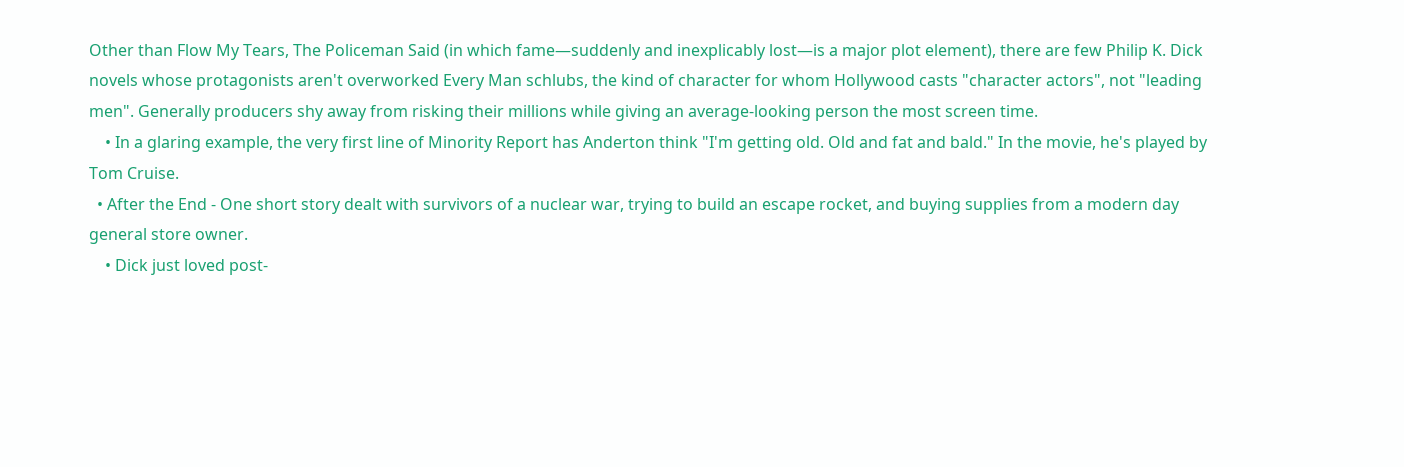Other than Flow My Tears, The Policeman Said (in which fame—suddenly and inexplicably lost—is a major plot element), there are few Philip K. Dick novels whose protagonists aren't overworked Every Man schlubs, the kind of character for whom Hollywood casts "character actors", not "leading men". Generally producers shy away from risking their millions while giving an average-looking person the most screen time.
    • In a glaring example, the very first line of Minority Report has Anderton think "I'm getting old. Old and fat and bald." In the movie, he's played by Tom Cruise.
  • After the End - One short story dealt with survivors of a nuclear war, trying to build an escape rocket, and buying supplies from a modern day general store owner.
    • Dick just loved post-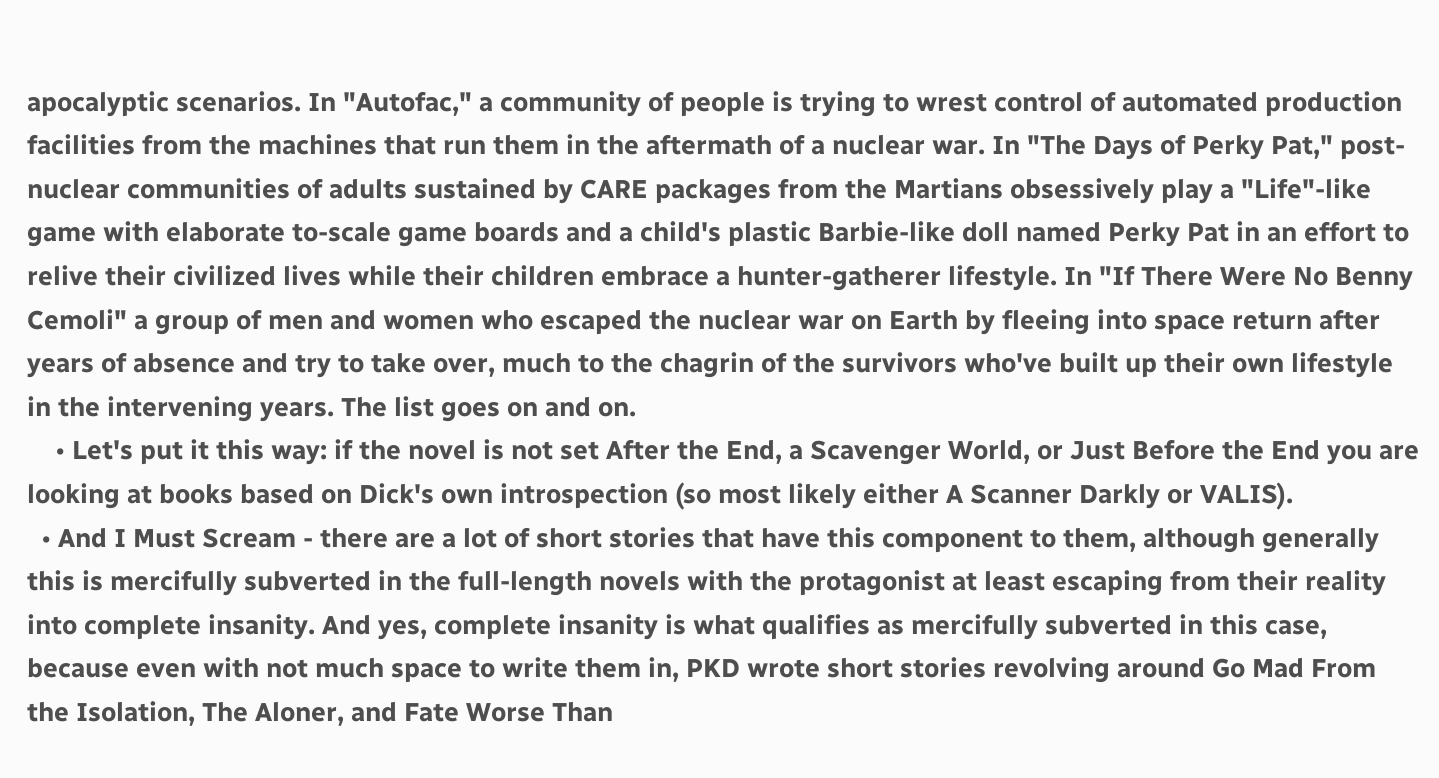apocalyptic scenarios. In "Autofac," a community of people is trying to wrest control of automated production facilities from the machines that run them in the aftermath of a nuclear war. In "The Days of Perky Pat," post-nuclear communities of adults sustained by CARE packages from the Martians obsessively play a "Life"-like game with elaborate to-scale game boards and a child's plastic Barbie-like doll named Perky Pat in an effort to relive their civilized lives while their children embrace a hunter-gatherer lifestyle. In "If There Were No Benny Cemoli" a group of men and women who escaped the nuclear war on Earth by fleeing into space return after years of absence and try to take over, much to the chagrin of the survivors who've built up their own lifestyle in the intervening years. The list goes on and on.
    • Let's put it this way: if the novel is not set After the End, a Scavenger World, or Just Before the End you are looking at books based on Dick's own introspection (so most likely either A Scanner Darkly or VALIS).
  • And I Must Scream - there are a lot of short stories that have this component to them, although generally this is mercifully subverted in the full-length novels with the protagonist at least escaping from their reality into complete insanity. And yes, complete insanity is what qualifies as mercifully subverted in this case, because even with not much space to write them in, PKD wrote short stories revolving around Go Mad From the Isolation, The Aloner, and Fate Worse Than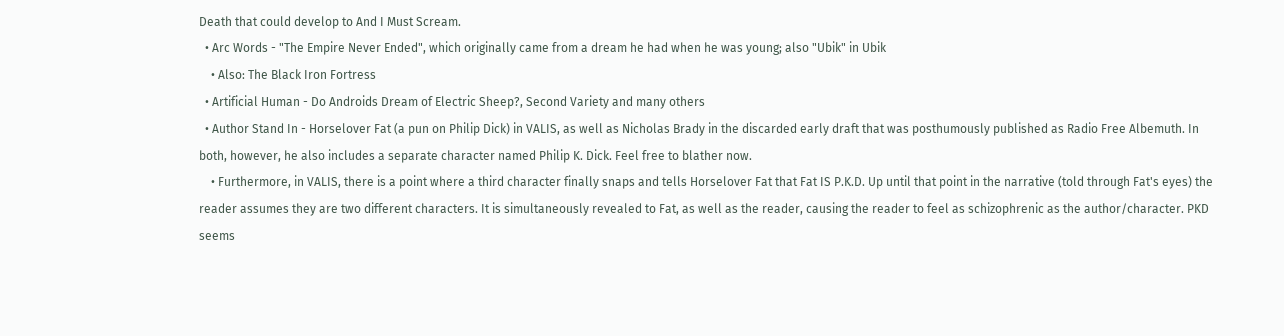Death that could develop to And I Must Scream.
  • Arc Words - "The Empire Never Ended", which originally came from a dream he had when he was young; also "Ubik" in Ubik
    • Also: The Black Iron Fortress
  • Artificial Human - Do Androids Dream of Electric Sheep?, Second Variety and many others
  • Author Stand In - Horselover Fat (a pun on Philip Dick) in VALIS, as well as Nicholas Brady in the discarded early draft that was posthumously published as Radio Free Albemuth. In both, however, he also includes a separate character named Philip K. Dick. Feel free to blather now.
    • Furthermore, in VALIS, there is a point where a third character finally snaps and tells Horselover Fat that Fat IS P.K.D. Up until that point in the narrative (told through Fat's eyes) the reader assumes they are two different characters. It is simultaneously revealed to Fat, as well as the reader, causing the reader to feel as schizophrenic as the author/character. PKD seems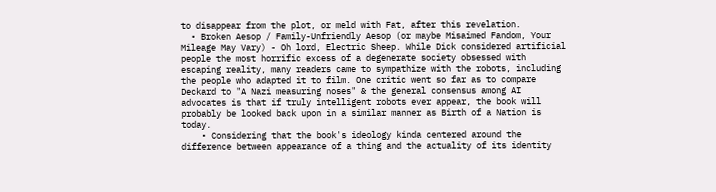to disappear from the plot, or meld with Fat, after this revelation.
  • Broken Aesop / Family-Unfriendly Aesop (or maybe Misaimed Fandom, Your Mileage May Vary) - Oh lord, Electric Sheep. While Dick considered artificial people the most horrific excess of a degenerate society obsessed with escaping reality, many readers came to sympathize with the robots, including the people who adapted it to film. One critic went so far as to compare Deckard to "A Nazi measuring noses" & the general consensus among AI advocates is that if truly intelligent robots ever appear, the book will probably be looked back upon in a similar manner as Birth of a Nation is today.
    • Considering that the book's ideology kinda centered around the difference between appearance of a thing and the actuality of its identity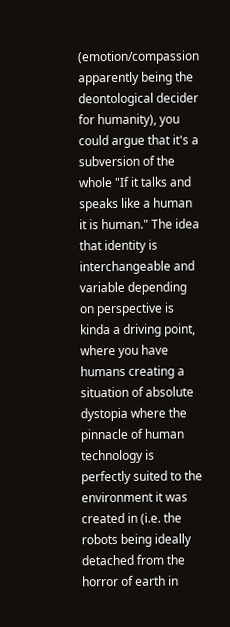(emotion/compassion apparently being the deontological decider for humanity), you could argue that it's a subversion of the whole "If it talks and speaks like a human it is human." The idea that identity is interchangeable and variable depending on perspective is kinda a driving point, where you have humans creating a situation of absolute dystopia where the pinnacle of human technology is perfectly suited to the environment it was created in (i.e. the robots being ideally detached from the horror of earth in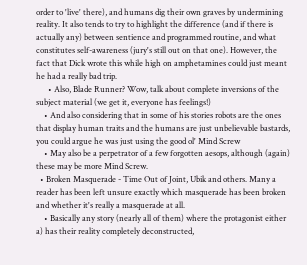order to 'live' there), and humans dig their own graves by undermining reality. It also tends to try to highlight the difference (and if there is actually any) between sentience and programmed routine, and what constitutes self-awareness (jury's still out on that one). However, the fact that Dick wrote this while high on amphetamines could just meant he had a really bad trip.
      • Also, Blade Runner? Wow, talk about complete inversions of the subject material (we get it, everyone has feelings!)
    • And also considering that in some of his stories robots are the ones that display human traits and the humans are just unbelievable bastards, you could argue he was just using the good ol' Mind Screw
    • May also be a perpetrator of a few forgotten aesops, although (again) these may be more Mind Screw.
  • Broken Masquerade - Time Out of Joint, Ubik and others. Many a reader has been left unsure exactly which masquerade has been broken and whether it's really a masquerade at all.
    • Basically any story (nearly all of them) where the protagonist either a) has their reality completely deconstructed,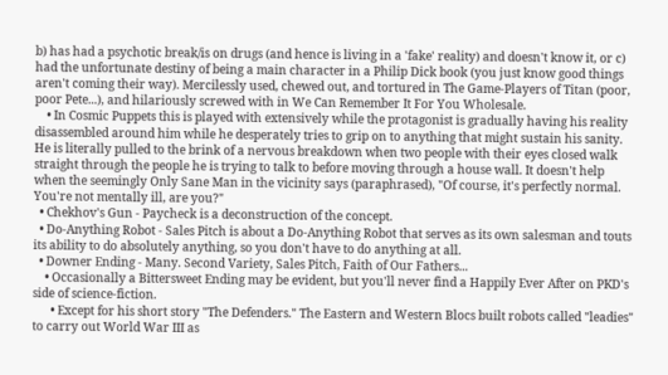b) has had a psychotic break/is on drugs (and hence is living in a 'fake' reality) and doesn't know it, or c) had the unfortunate destiny of being a main character in a Philip Dick book (you just know good things aren't coming their way). Mercilessly used, chewed out, and tortured in The Game-Players of Titan (poor, poor Pete...), and hilariously screwed with in We Can Remember It For You Wholesale.
    • In Cosmic Puppets this is played with extensively while the protagonist is gradually having his reality disassembled around him while he desperately tries to grip on to anything that might sustain his sanity. He is literally pulled to the brink of a nervous breakdown when two people with their eyes closed walk straight through the people he is trying to talk to before moving through a house wall. It doesn't help when the seemingly Only Sane Man in the vicinity says (paraphrased), "Of course, it's perfectly normal. You're not mentally ill, are you?"
  • Chekhov's Gun - Paycheck is a deconstruction of the concept.
  • Do-Anything Robot - Sales Pitch is about a Do-Anything Robot that serves as its own salesman and touts its ability to do absolutely anything, so you don't have to do anything at all.
  • Downer Ending - Many. Second Variety, Sales Pitch, Faith of Our Fathers...
    • Occasionally a Bittersweet Ending may be evident, but you'll never find a Happily Ever After on PKD's side of science-fiction.
      • Except for his short story "The Defenders." The Eastern and Western Blocs built robots called "leadies" to carry out World War III as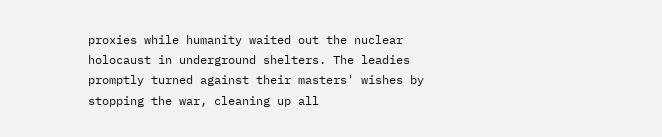proxies while humanity waited out the nuclear holocaust in underground shelters. The leadies promptly turned against their masters' wishes by stopping the war, cleaning up all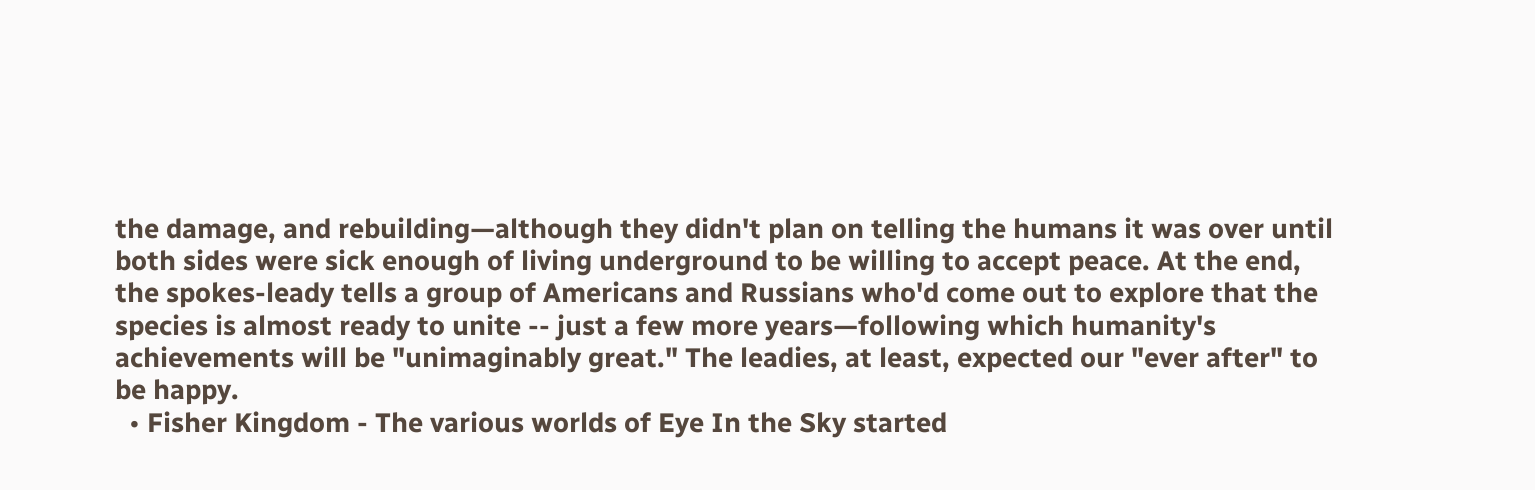the damage, and rebuilding—although they didn't plan on telling the humans it was over until both sides were sick enough of living underground to be willing to accept peace. At the end, the spokes-leady tells a group of Americans and Russians who'd come out to explore that the species is almost ready to unite -- just a few more years—following which humanity's achievements will be "unimaginably great." The leadies, at least, expected our "ever after" to be happy.
  • Fisher Kingdom - The various worlds of Eye In the Sky started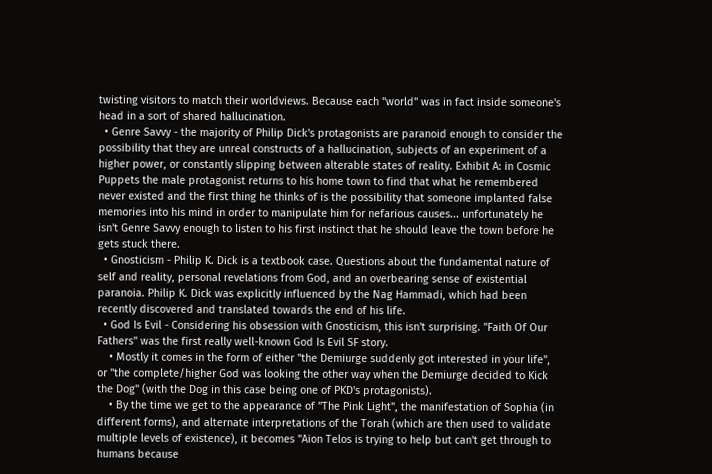twisting visitors to match their worldviews. Because each "world" was in fact inside someone's head in a sort of shared hallucination.
  • Genre Savvy - the majority of Philip Dick's protagonists are paranoid enough to consider the possibility that they are unreal constructs of a hallucination, subjects of an experiment of a higher power, or constantly slipping between alterable states of reality. Exhibit A: in Cosmic Puppets the male protagonist returns to his home town to find that what he remembered never existed and the first thing he thinks of is the possibility that someone implanted false memories into his mind in order to manipulate him for nefarious causes... unfortunately he isn't Genre Savvy enough to listen to his first instinct that he should leave the town before he gets stuck there.
  • Gnosticism - Philip K. Dick is a textbook case. Questions about the fundamental nature of self and reality, personal revelations from God, and an overbearing sense of existential paranoia. Philip K. Dick was explicitly influenced by the Nag Hammadi, which had been recently discovered and translated towards the end of his life.
  • God Is Evil - Considering his obsession with Gnosticism, this isn't surprising. "Faith Of Our Fathers" was the first really well-known God Is Evil SF story.
    • Mostly it comes in the form of either "the Demiurge suddenly got interested in your life", or "the complete/higher God was looking the other way when the Demiurge decided to Kick the Dog" (with the Dog in this case being one of PKD's protagonists).
    • By the time we get to the appearance of "The Pink Light", the manifestation of Sophia (in different forms), and alternate interpretations of the Torah (which are then used to validate multiple levels of existence), it becomes "Aion Telos is trying to help but can't get through to humans because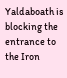Yaldaboath is blocking the entrance to the Iron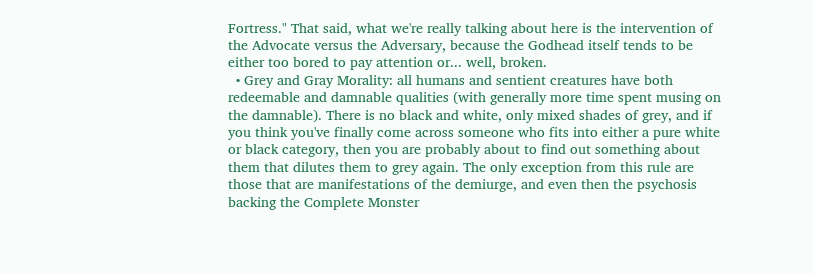Fortress." That said, what we're really talking about here is the intervention of the Advocate versus the Adversary, because the Godhead itself tends to be either too bored to pay attention or... well, broken.
  • Grey and Gray Morality: all humans and sentient creatures have both redeemable and damnable qualities (with generally more time spent musing on the damnable). There is no black and white, only mixed shades of grey, and if you think you've finally come across someone who fits into either a pure white or black category, then you are probably about to find out something about them that dilutes them to grey again. The only exception from this rule are those that are manifestations of the demiurge, and even then the psychosis backing the Complete Monster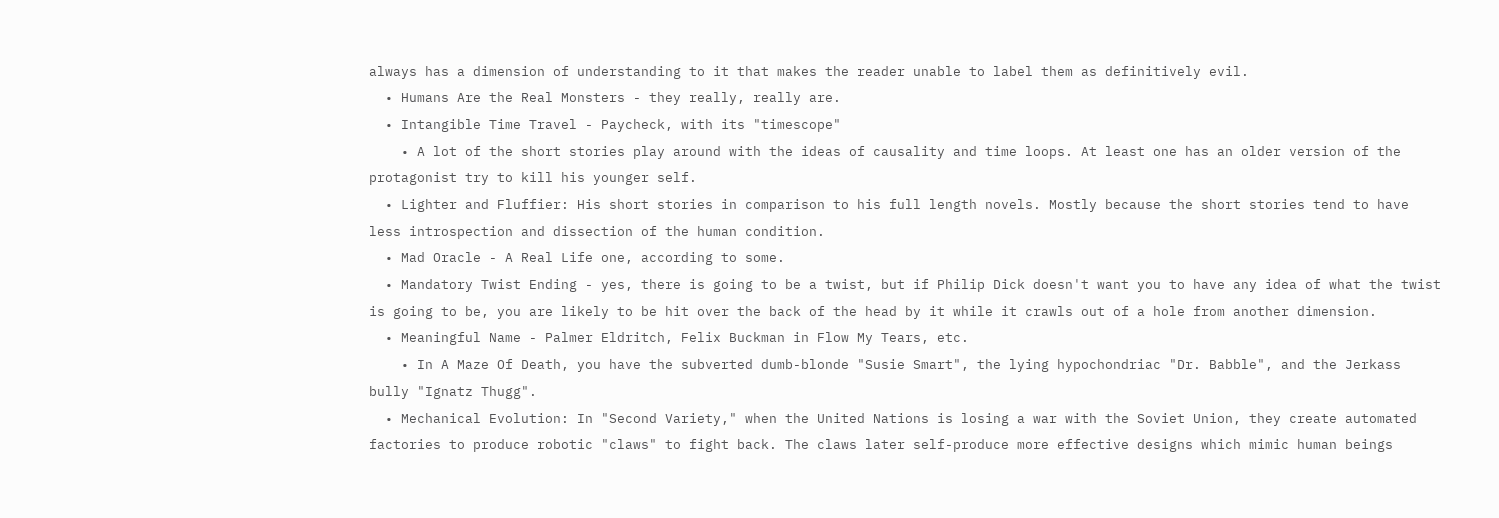always has a dimension of understanding to it that makes the reader unable to label them as definitively evil.
  • Humans Are the Real Monsters - they really, really are.
  • Intangible Time Travel - Paycheck, with its "timescope"
    • A lot of the short stories play around with the ideas of causality and time loops. At least one has an older version of the protagonist try to kill his younger self.
  • Lighter and Fluffier: His short stories in comparison to his full length novels. Mostly because the short stories tend to have less introspection and dissection of the human condition.
  • Mad Oracle - A Real Life one, according to some.
  • Mandatory Twist Ending - yes, there is going to be a twist, but if Philip Dick doesn't want you to have any idea of what the twist is going to be, you are likely to be hit over the back of the head by it while it crawls out of a hole from another dimension.
  • Meaningful Name - Palmer Eldritch, Felix Buckman in Flow My Tears, etc.
    • In A Maze Of Death, you have the subverted dumb-blonde "Susie Smart", the lying hypochondriac "Dr. Babble", and the Jerkass bully "Ignatz Thugg".
  • Mechanical Evolution: In "Second Variety," when the United Nations is losing a war with the Soviet Union, they create automated factories to produce robotic "claws" to fight back. The claws later self-produce more effective designs which mimic human beings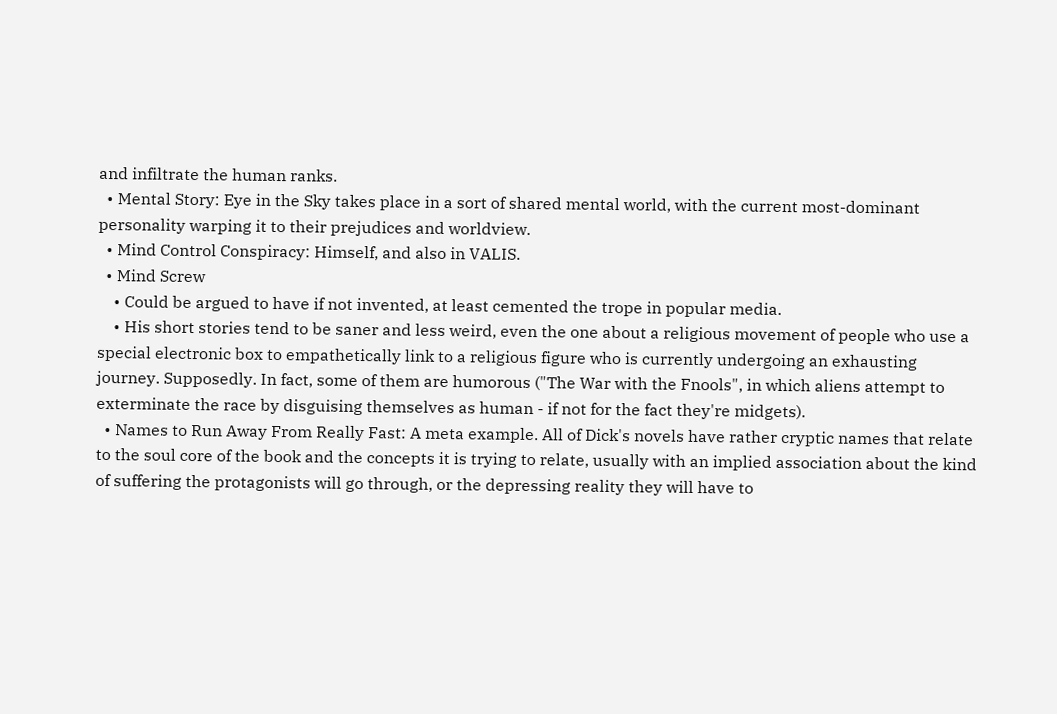and infiltrate the human ranks.
  • Mental Story: Eye in the Sky takes place in a sort of shared mental world, with the current most-dominant personality warping it to their prejudices and worldview.
  • Mind Control Conspiracy: Himself, and also in VALIS.
  • Mind Screw
    • Could be argued to have if not invented, at least cemented the trope in popular media.
    • His short stories tend to be saner and less weird, even the one about a religious movement of people who use a special electronic box to empathetically link to a religious figure who is currently undergoing an exhausting journey. Supposedly. In fact, some of them are humorous ("The War with the Fnools", in which aliens attempt to exterminate the race by disguising themselves as human - if not for the fact they're midgets).
  • Names to Run Away From Really Fast: A meta example. All of Dick's novels have rather cryptic names that relate to the soul core of the book and the concepts it is trying to relate, usually with an implied association about the kind of suffering the protagonists will go through, or the depressing reality they will have to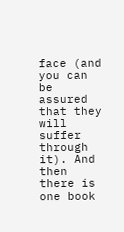face (and you can be assured that they will suffer through it). And then there is one book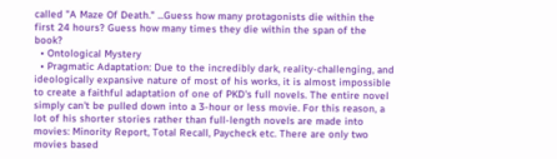called "A Maze Of Death." ...Guess how many protagonists die within the first 24 hours? Guess how many times they die within the span of the book?
  • Ontological Mystery
  • Pragmatic Adaptation: Due to the incredibly dark, reality-challenging, and ideologically expansive nature of most of his works, it is almost impossible to create a faithful adaptation of one of PKD's full novels. The entire novel simply can't be pulled down into a 3-hour or less movie. For this reason, a lot of his shorter stories rather than full-length novels are made into movies: Minority Report, Total Recall, Paycheck etc. There are only two movies based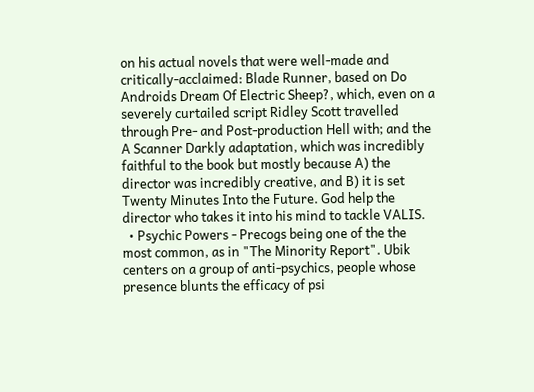on his actual novels that were well-made and critically-acclaimed: Blade Runner, based on Do Androids Dream Of Electric Sheep?, which, even on a severely curtailed script Ridley Scott travelled through Pre- and Post-production Hell with; and the A Scanner Darkly adaptation, which was incredibly faithful to the book but mostly because A) the director was incredibly creative, and B) it is set Twenty Minutes Into the Future. God help the director who takes it into his mind to tackle VALIS.
  • Psychic Powers - Precogs being one of the the most common, as in "The Minority Report". Ubik centers on a group of anti-psychics, people whose presence blunts the efficacy of psi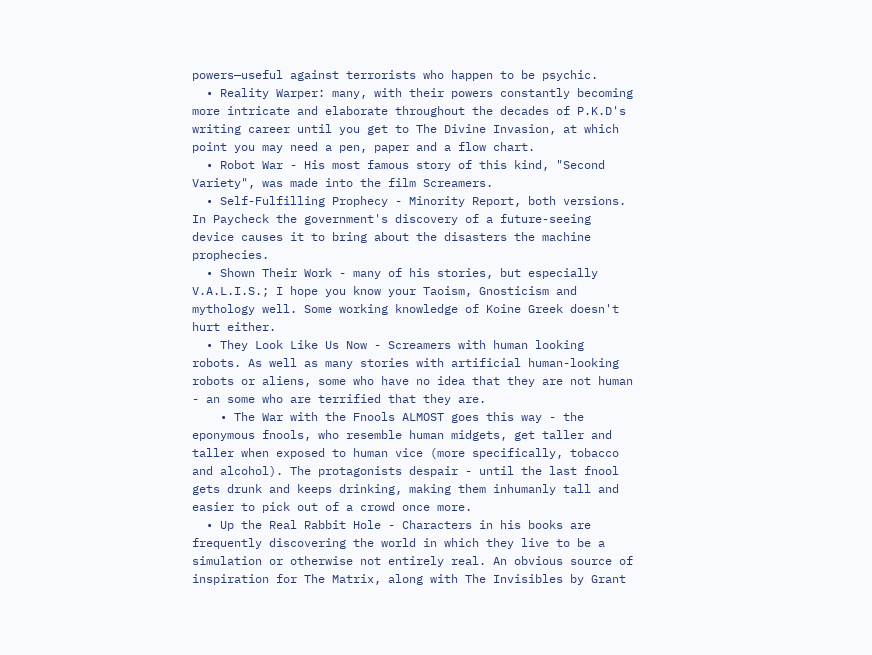powers—useful against terrorists who happen to be psychic.
  • Reality Warper: many, with their powers constantly becoming more intricate and elaborate throughout the decades of P.K.D's writing career until you get to The Divine Invasion, at which point you may need a pen, paper and a flow chart.
  • Robot War - His most famous story of this kind, "Second Variety", was made into the film Screamers.
  • Self-Fulfilling Prophecy - Minority Report, both versions. In Paycheck the government's discovery of a future-seeing device causes it to bring about the disasters the machine prophecies.
  • Shown Their Work - many of his stories, but especially V.A.L.I.S.; I hope you know your Taoism, Gnosticism and mythology well. Some working knowledge of Koine Greek doesn't hurt either.
  • They Look Like Us Now - Screamers with human looking robots. As well as many stories with artificial human-looking robots or aliens, some who have no idea that they are not human - an some who are terrified that they are.
    • The War with the Fnools ALMOST goes this way - the eponymous fnools, who resemble human midgets, get taller and taller when exposed to human vice (more specifically, tobacco and alcohol). The protagonists despair - until the last fnool gets drunk and keeps drinking, making them inhumanly tall and easier to pick out of a crowd once more.
  • Up the Real Rabbit Hole - Characters in his books are frequently discovering the world in which they live to be a simulation or otherwise not entirely real. An obvious source of inspiration for The Matrix, along with The Invisibles by Grant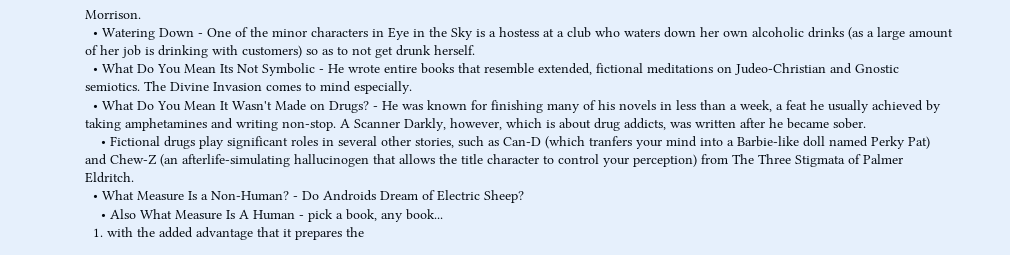Morrison.
  • Watering Down - One of the minor characters in Eye in the Sky is a hostess at a club who waters down her own alcoholic drinks (as a large amount of her job is drinking with customers) so as to not get drunk herself.
  • What Do You Mean Its Not Symbolic - He wrote entire books that resemble extended, fictional meditations on Judeo-Christian and Gnostic semiotics. The Divine Invasion comes to mind especially.
  • What Do You Mean It Wasn't Made on Drugs? - He was known for finishing many of his novels in less than a week, a feat he usually achieved by taking amphetamines and writing non-stop. A Scanner Darkly, however, which is about drug addicts, was written after he became sober.
    • Fictional drugs play significant roles in several other stories, such as Can-D (which tranfers your mind into a Barbie-like doll named Perky Pat) and Chew-Z (an afterlife-simulating hallucinogen that allows the title character to control your perception) from The Three Stigmata of Palmer Eldritch.
  • What Measure Is a Non-Human? - Do Androids Dream of Electric Sheep?
    • Also What Measure Is A Human - pick a book, any book...
  1. with the added advantage that it prepares the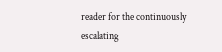reader for the continuously escalating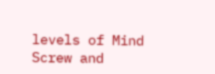levels of Mind Screw and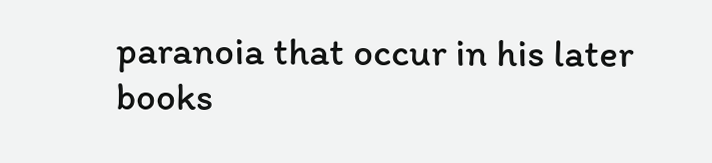paranoia that occur in his later books